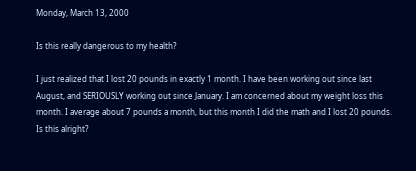Monday, March 13, 2000

Is this really dangerous to my health?

I just realized that I lost 20 pounds in exactly 1 month. I have been working out since last August, and SERIOUSLY working out since January. I am concerned about my weight loss this month. I average about 7 pounds a month, but this month I did the math and I lost 20 pounds. Is this alright?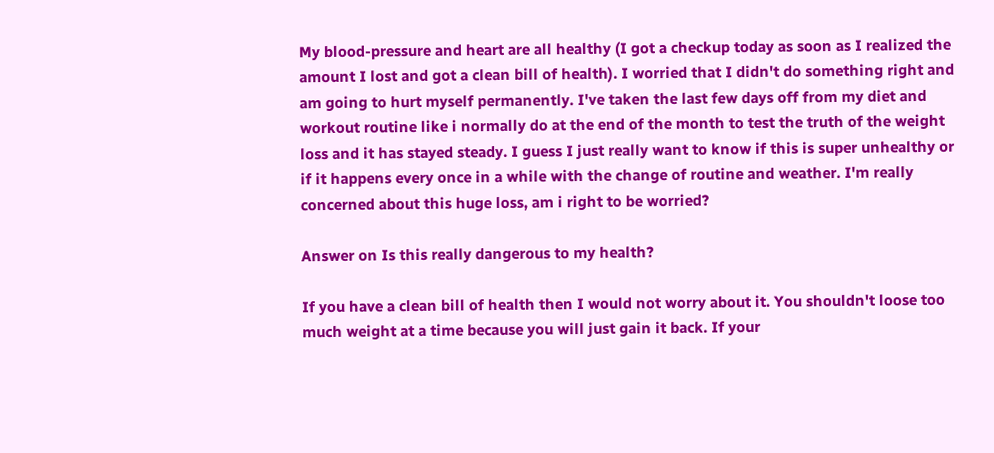My blood-pressure and heart are all healthy (I got a checkup today as soon as I realized the amount I lost and got a clean bill of health). I worried that I didn't do something right and am going to hurt myself permanently. I've taken the last few days off from my diet and workout routine like i normally do at the end of the month to test the truth of the weight loss and it has stayed steady. I guess I just really want to know if this is super unhealthy or if it happens every once in a while with the change of routine and weather. I'm really concerned about this huge loss, am i right to be worried?

Answer on Is this really dangerous to my health?

If you have a clean bill of health then I would not worry about it. You shouldn't loose too much weight at a time because you will just gain it back. If your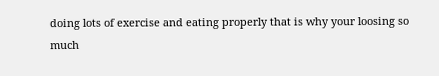doing lots of exercise and eating properly that is why your loosing so much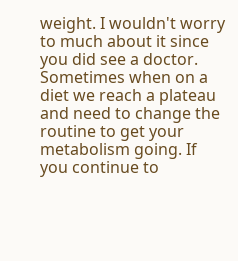weight. I wouldn't worry to much about it since you did see a doctor. Sometimes when on a diet we reach a plateau and need to change the routine to get your metabolism going. If you continue to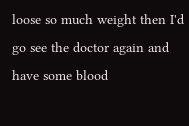loose so much weight then I'd go see the doctor again and have some blood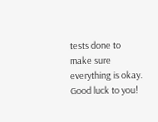tests done to make sure everything is okay. Good luck to you!